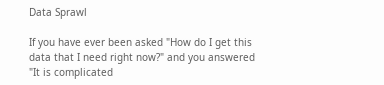Data Sprawl

If you have ever been asked "How do I get this data that I need right now?" and you answered "It is complicated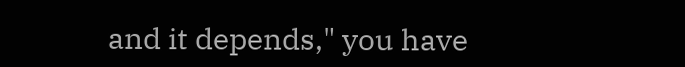and it depends," you have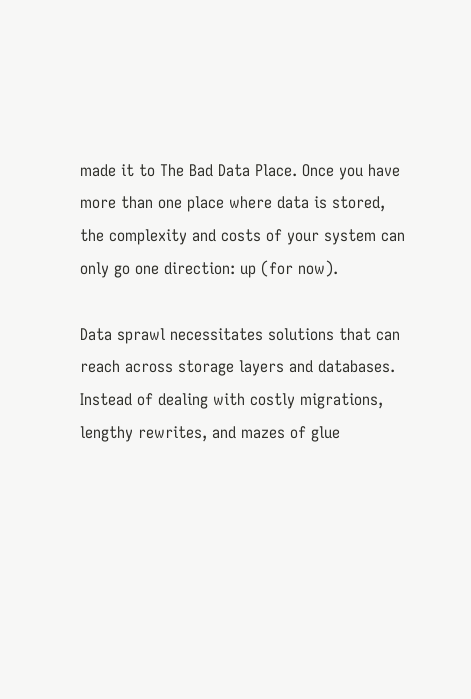made it to The Bad Data Place. Once you have more than one place where data is stored, the complexity and costs of your system can only go one direction: up (for now).

Data sprawl necessitates solutions that can reach across storage layers and databases. Instead of dealing with costly migrations, lengthy rewrites, and mazes of glue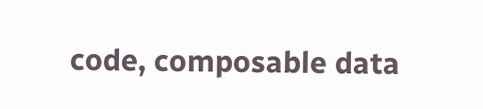code, composable data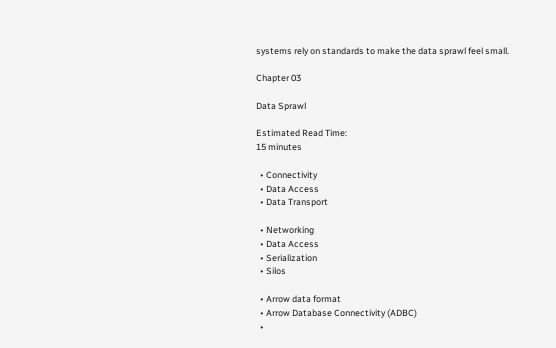systems rely on standards to make the data sprawl feel small.

Chapter 03

Data Sprawl

Estimated Read Time:
15 minutes

  • Connectivity
  • Data Access
  • Data Transport

  • Networking
  • Data Access
  • Serialization
  • Silos

  • Arrow data format
  • Arrow Database Connectivity (ADBC)
  •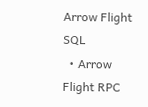Arrow Flight SQL
  • Arrow Flight RPC